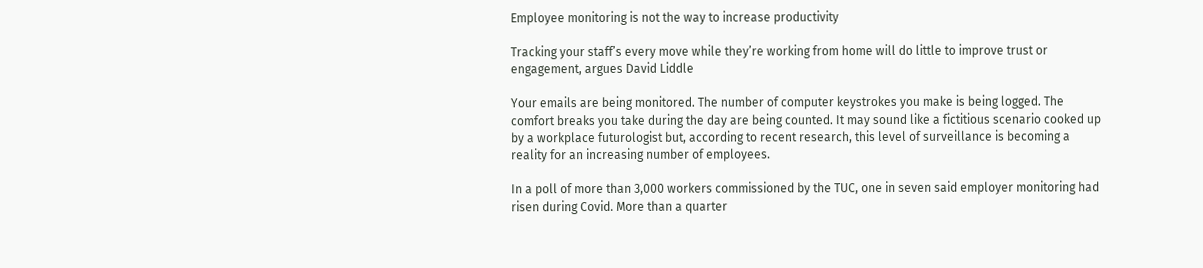Employee monitoring is not the way to increase productivity

Tracking your staff’s every move while they’re working from home will do little to improve trust or engagement, argues David Liddle

Your emails are being monitored. The number of computer keystrokes you make is being logged. The comfort breaks you take during the day are being counted. It may sound like a fictitious scenario cooked up by a workplace futurologist but, according to recent research, this level of surveillance is becoming a reality for an increasing number of employees.

In a poll of more than 3,000 workers commissioned by the TUC, one in seven said employer monitoring had risen during Covid. More than a quarter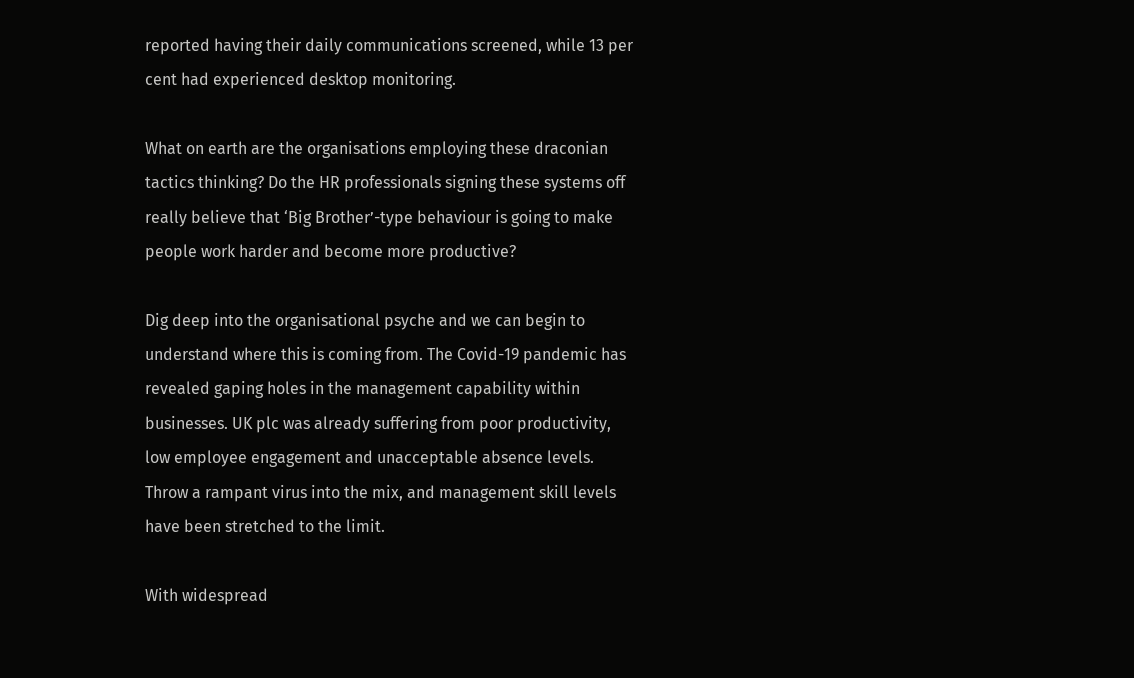reported having their daily communications screened, while 13 per cent had experienced desktop monitoring.

What on earth are the organisations employing these draconian tactics thinking? Do the HR professionals signing these systems off really believe that ‘Big Brother’-type behaviour is going to make people work harder and become more productive?

Dig deep into the organisational psyche and we can begin to understand where this is coming from. The Covid-19 pandemic has revealed gaping holes in the management capability within businesses. UK plc was already suffering from poor productivity, low employee engagement and unacceptable absence levels. Throw a rampant virus into the mix, and management skill levels have been stretched to the limit.

With widespread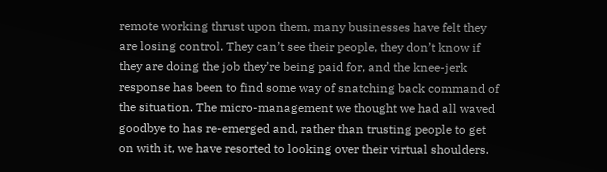remote working thrust upon them, many businesses have felt they are losing control. They can’t see their people, they don’t know if they are doing the job they’re being paid for, and the knee-jerk response has been to find some way of snatching back command of the situation. The micro-management we thought we had all waved goodbye to has re-emerged and, rather than trusting people to get on with it, we have resorted to looking over their virtual shoulders.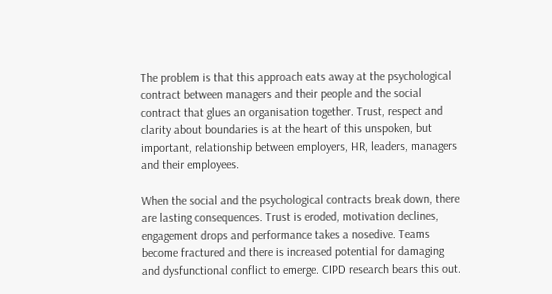The problem is that this approach eats away at the psychological contract between managers and their people and the social contract that glues an organisation together. Trust, respect and clarity about boundaries is at the heart of this unspoken, but important, relationship between employers, HR, leaders, managers and their employees.

When the social and the psychological contracts break down, there are lasting consequences. Trust is eroded, motivation declines, engagement drops and performance takes a nosedive. Teams become fractured and there is increased potential for damaging and dysfunctional conflict to emerge. CIPD research bears this out.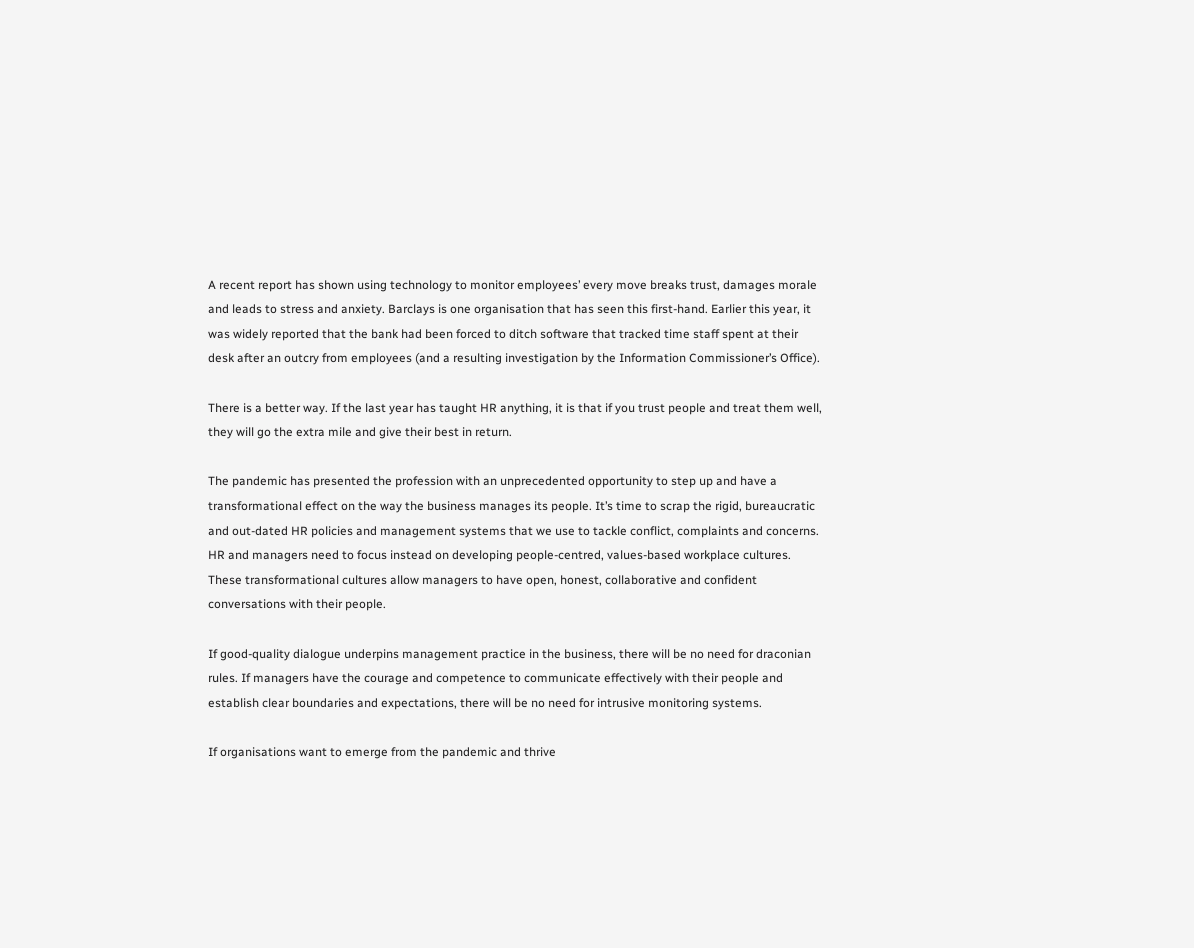A recent report has shown using technology to monitor employees’ every move breaks trust, damages morale and leads to stress and anxiety. Barclays is one organisation that has seen this first-hand. Earlier this year, it was widely reported that the bank had been forced to ditch software that tracked time staff spent at their desk after an outcry from employees (and a resulting investigation by the Information Commissioner’s Office).

There is a better way. If the last year has taught HR anything, it is that if you trust people and treat them well, they will go the extra mile and give their best in return.

The pandemic has presented the profession with an unprecedented opportunity to step up and have a transformational effect on the way the business manages its people. It’s time to scrap the rigid, bureaucratic and out-dated HR policies and management systems that we use to tackle conflict, complaints and concerns. HR and managers need to focus instead on developing people-centred, values-based workplace cultures. These transformational cultures allow managers to have open, honest, collaborative and confident conversations with their people.

If good-quality dialogue underpins management practice in the business, there will be no need for draconian rules. If managers have the courage and competence to communicate effectively with their people and establish clear boundaries and expectations, there will be no need for intrusive monitoring systems.

If organisations want to emerge from the pandemic and thrive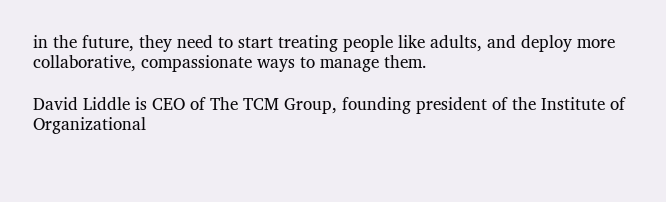in the future, they need to start treating people like adults, and deploy more collaborative, compassionate ways to manage them.

David Liddle is CEO of The TCM Group, founding president of the Institute of Organizational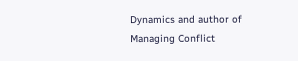Dynamics and author of Managing Conflict